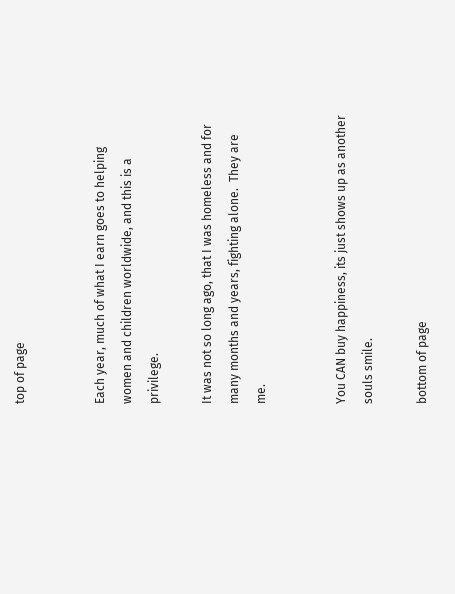top of page


Each year, much of what I earn goes to helping women and children worldwide, and this is a privilege.

It was not so long ago, that I was homeless and for many months and years, fighting alone.  They are me.


You CAN buy happiness, its just shows up as another souls smile.

bottom of page